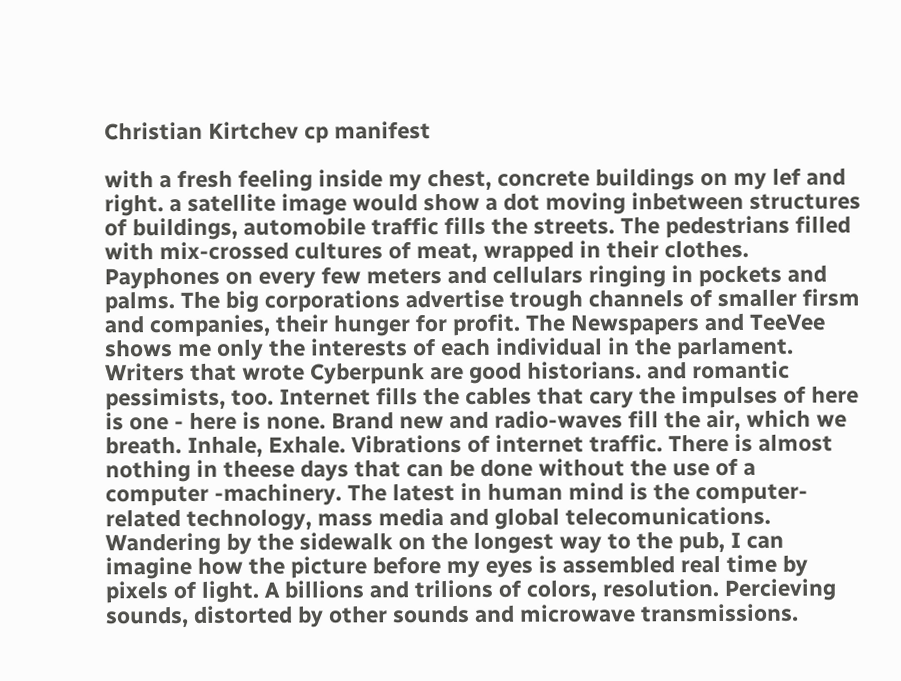Christian Kirtchev cp manifest

with a fresh feeling inside my chest, concrete buildings on my lef and right. a satellite image would show a dot moving inbetween structures of buildings, automobile traffic fills the streets. The pedestrians filled with mix-crossed cultures of meat, wrapped in their clothes. Payphones on every few meters and cellulars ringing in pockets and palms. The big corporations advertise trough channels of smaller firsm and companies, their hunger for profit. The Newspapers and TeeVee shows me only the interests of each individual in the parlament. Writers that wrote Cyberpunk are good historians. and romantic pessimists, too. Internet fills the cables that cary the impulses of here is one - here is none. Brand new and radio-waves fill the air, which we breath. Inhale, Exhale. Vibrations of internet traffic. There is almost nothing in theese days that can be done without the use of a computer -machinery. The latest in human mind is the computer-related technology, mass media and global telecomunications. Wandering by the sidewalk on the longest way to the pub, I can imagine how the picture before my eyes is assembled real time by pixels of light. A billions and trilions of colors, resolution. Percieving sounds, distorted by other sounds and microwave transmissions.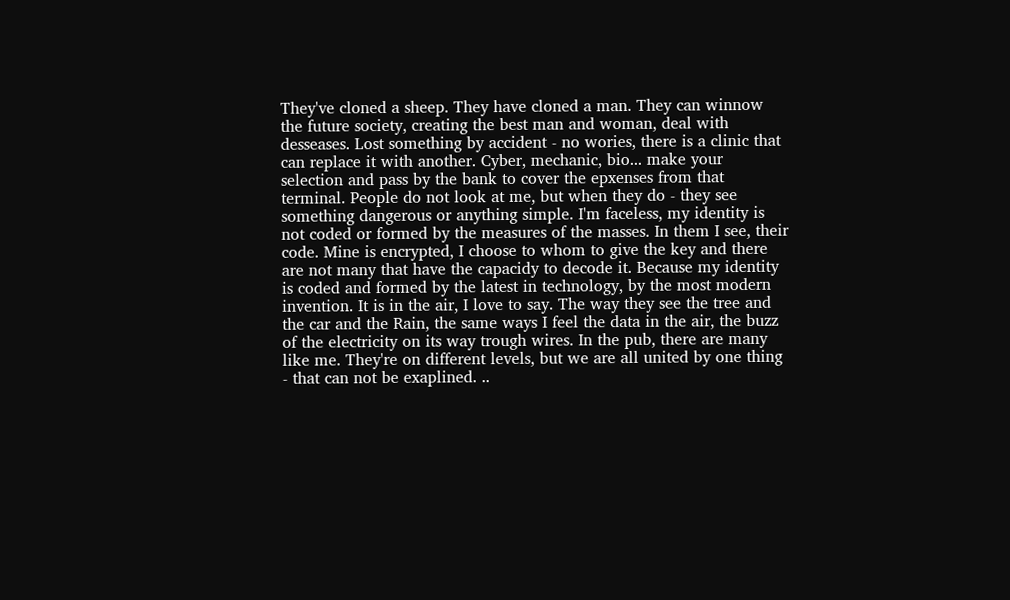They've cloned a sheep. They have cloned a man. They can winnow the future society, creating the best man and woman, deal with desseases. Lost something by accident - no wories, there is a clinic that can replace it with another. Cyber, mechanic, bio... make your selection and pass by the bank to cover the epxenses from that terminal. People do not look at me, but when they do - they see something dangerous or anything simple. I'm faceless, my identity is not coded or formed by the measures of the masses. In them I see, their code. Mine is encrypted, I choose to whom to give the key and there are not many that have the capacidy to decode it. Because my identity is coded and formed by the latest in technology, by the most modern invention. It is in the air, I love to say. The way they see the tree and the car and the Rain, the same ways I feel the data in the air, the buzz of the electricity on its way trough wires. In the pub, there are many like me. They're on different levels, but we are all united by one thing - that can not be exaplined. ..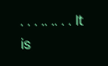. . . .. .. . . It is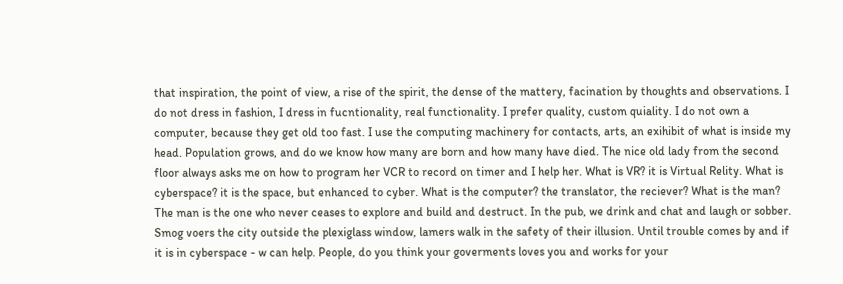that inspiration, the point of view, a rise of the spirit, the dense of the mattery, facination by thoughts and observations. I do not dress in fashion, I dress in fucntionality, real functionality. I prefer quality, custom quiality. I do not own a computer, because they get old too fast. I use the computing machinery for contacts, arts, an exihibit of what is inside my head. Population grows, and do we know how many are born and how many have died. The nice old lady from the second floor always asks me on how to program her VCR to record on timer and I help her. What is VR? it is Virtual Relity. What is cyberspace? it is the space, but enhanced to cyber. What is the computer? the translator, the reciever? What is the man? The man is the one who never ceases to explore and build and destruct. In the pub, we drink and chat and laugh or sobber. Smog voers the city outside the plexiglass window, lamers walk in the safety of their illusion. Until trouble comes by and if it is in cyberspace - w can help. People, do you think your goverments loves you and works for your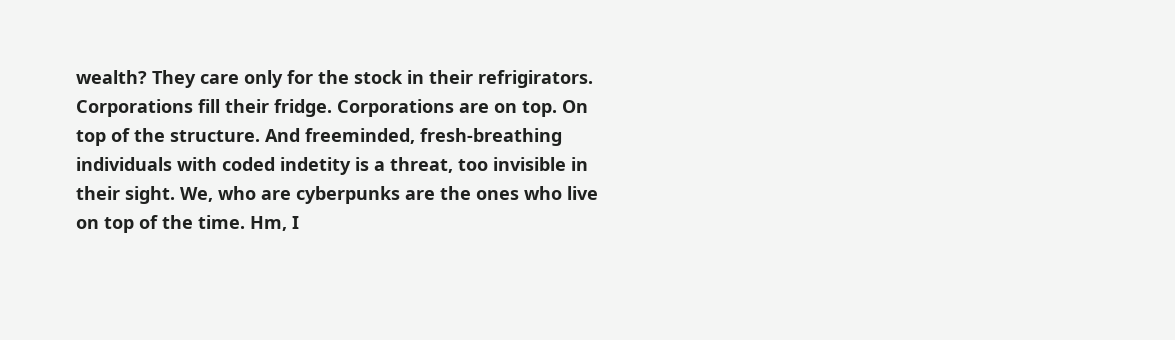wealth? They care only for the stock in their refrigirators. Corporations fill their fridge. Corporations are on top. On top of the structure. And freeminded, fresh-breathing individuals with coded indetity is a threat, too invisible in their sight. We, who are cyberpunks are the ones who live on top of the time. Hm, I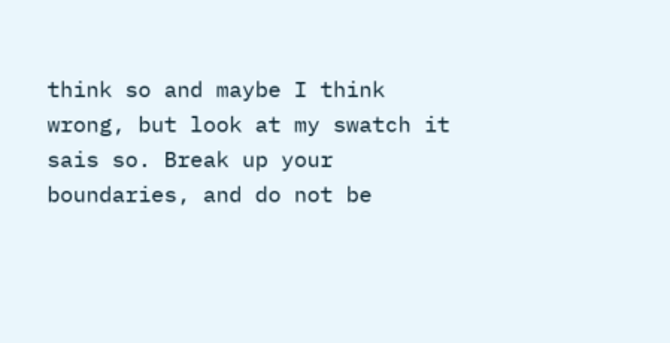think so and maybe I think wrong, but look at my swatch it sais so. Break up your boundaries, and do not be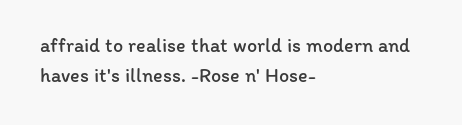affraid to realise that world is modern and haves it's illness. -Rose n' Hose-